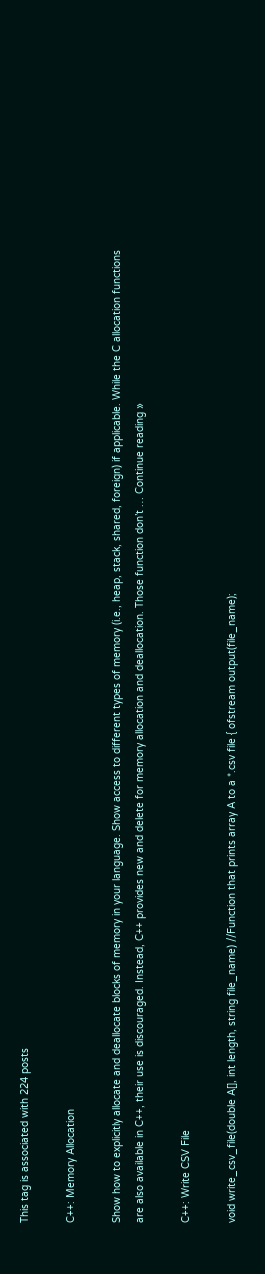This tag is associated with 224 posts

C++: Memory Allocation

Show how to explicitly allocate and deallocate blocks of memory in your language. Show access to different types of memory (i.e., heap, stack, shared, foreign) if applicable. While the C allocation functions are also available in C++, their use is discouraged. Instead, C++ provides new and delete for memory allocation and deallocation. Those function don’t … Continue reading »

C++: Write CSV File

void write_csv_file(double A[], int length, string file_name) //Function that prints array A to a *.csv file { ofstream output(file_name);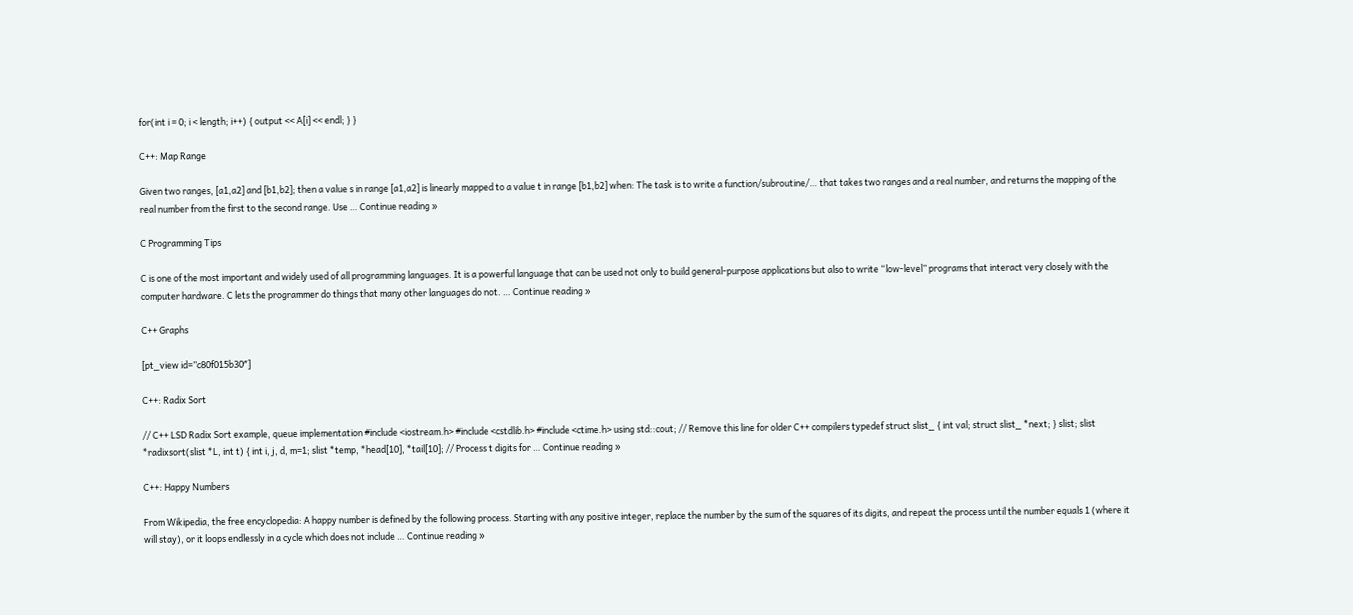for(int i = 0; i < length; i++) { output << A[i] << endl; } }

C++: Map Range

Given two ranges, [a1,a2] and [b1,b2]; then a value s in range [a1,a2] is linearly mapped to a value t in range [b1,b2] when: The task is to write a function/subroutine/… that takes two ranges and a real number, and returns the mapping of the real number from the first to the second range. Use … Continue reading »

C Programming Tips

C is one of the most important and widely used of all programming languages. It is a powerful language that can be used not only to build general-purpose applications but also to write “low-level” programs that interact very closely with the computer hardware. C lets the programmer do things that many other languages do not. … Continue reading »

C++ Graphs

[pt_view id=”c80f015b30″]

C++: Radix Sort

// C++ LSD Radix Sort example, queue implementation #include <iostream.h> #include <cstdlib.h> #include <ctime.h> using std::cout; // Remove this line for older C++ compilers typedef struct slist_ { int val; struct slist_ *next; } slist; slist *radixsort(slist *L, int t) { int i, j, d, m=1; slist *temp, *head[10], *tail[10]; // Process t digits for … Continue reading »

C++: Happy Numbers

From Wikipedia, the free encyclopedia: A happy number is defined by the following process. Starting with any positive integer, replace the number by the sum of the squares of its digits, and repeat the process until the number equals 1 (where it will stay), or it loops endlessly in a cycle which does not include … Continue reading »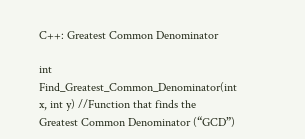C++: Greatest Common Denominator

int Find_Greatest_Common_Denominator(int x, int y) //Function that finds the Greatest Common Denominator (“GCD”)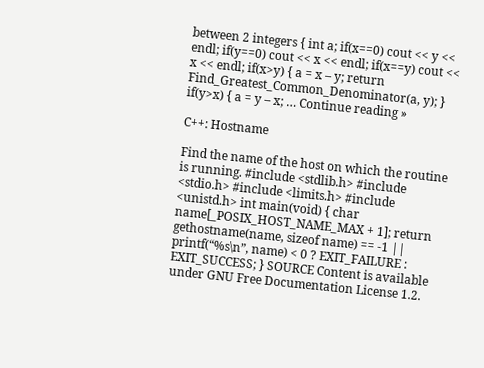between 2 integers { int a; if(x==0) cout << y << endl; if(y==0) cout << x << endl; if(x==y) cout << x << endl; if(x>y) { a = x – y; return Find_Greatest_Common_Denominator(a, y); } if(y>x) { a = y – x; … Continue reading »

C++: Hostname

Find the name of the host on which the routine is running. #include <stdlib.h> #include <stdio.h> #include <limits.h> #include <unistd.h> int main(void) { char name[_POSIX_HOST_NAME_MAX + 1]; return gethostname(name, sizeof name) == -1 || printf(“%s\n”, name) < 0 ? EXIT_FAILURE : EXIT_SUCCESS; } SOURCE Content is available under GNU Free Documentation License 1.2.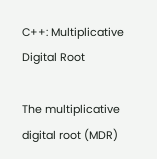C++: Multiplicative Digital Root

The multiplicative digital root (MDR)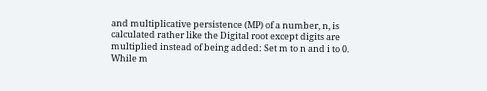and multiplicative persistence (MP) of a number, n, is calculated rather like the Digital root except digits are multiplied instead of being added: Set m to n and i to 0. While m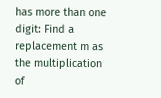has more than one digit: Find a replacement m as the multiplication of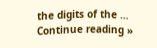the digits of the … Continue reading »